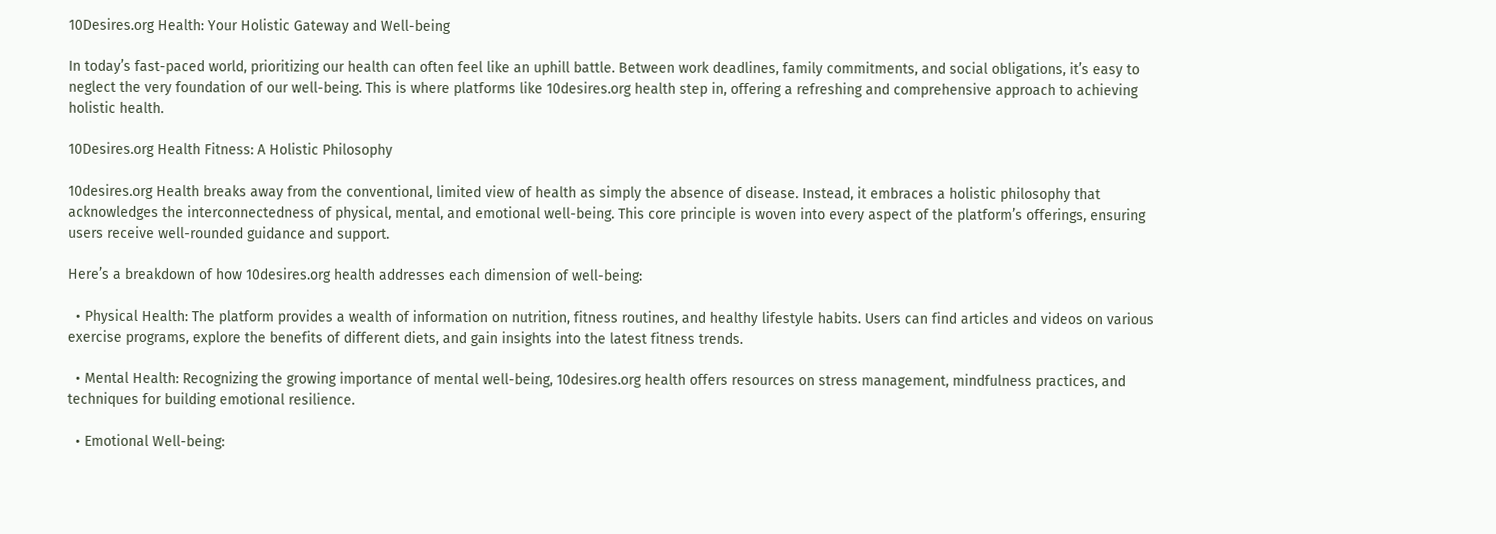10Desires.org Health: Your Holistic Gateway and Well-being

In today’s fast-paced world, prioritizing our health can often feel like an uphill battle. Between work deadlines, family commitments, and social obligations, it’s easy to neglect the very foundation of our well-being. This is where platforms like 10desires.org health step in, offering a refreshing and comprehensive approach to achieving holistic health.

10Desires.org Health Fitness: A Holistic Philosophy

10desires.org Health breaks away from the conventional, limited view of health as simply the absence of disease. Instead, it embraces a holistic philosophy that acknowledges the interconnectedness of physical, mental, and emotional well-being. This core principle is woven into every aspect of the platform’s offerings, ensuring users receive well-rounded guidance and support.

Here’s a breakdown of how 10desires.org health addresses each dimension of well-being:

  • Physical Health: The platform provides a wealth of information on nutrition, fitness routines, and healthy lifestyle habits. Users can find articles and videos on various exercise programs, explore the benefits of different diets, and gain insights into the latest fitness trends.

  • Mental Health: Recognizing the growing importance of mental well-being, 10desires.org health offers resources on stress management, mindfulness practices, and techniques for building emotional resilience.

  • Emotional Well-being: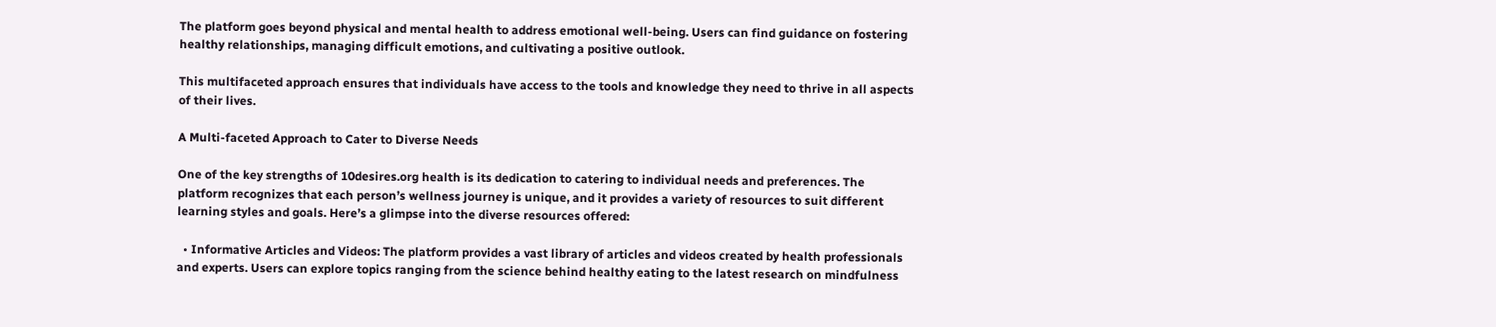The platform goes beyond physical and mental health to address emotional well-being. Users can find guidance on fostering healthy relationships, managing difficult emotions, and cultivating a positive outlook.

This multifaceted approach ensures that individuals have access to the tools and knowledge they need to thrive in all aspects of their lives.

A Multi-faceted Approach to Cater to Diverse Needs

One of the key strengths of 10desires.org health is its dedication to catering to individual needs and preferences. The platform recognizes that each person’s wellness journey is unique, and it provides a variety of resources to suit different learning styles and goals. Here’s a glimpse into the diverse resources offered:

  • Informative Articles and Videos: The platform provides a vast library of articles and videos created by health professionals and experts. Users can explore topics ranging from the science behind healthy eating to the latest research on mindfulness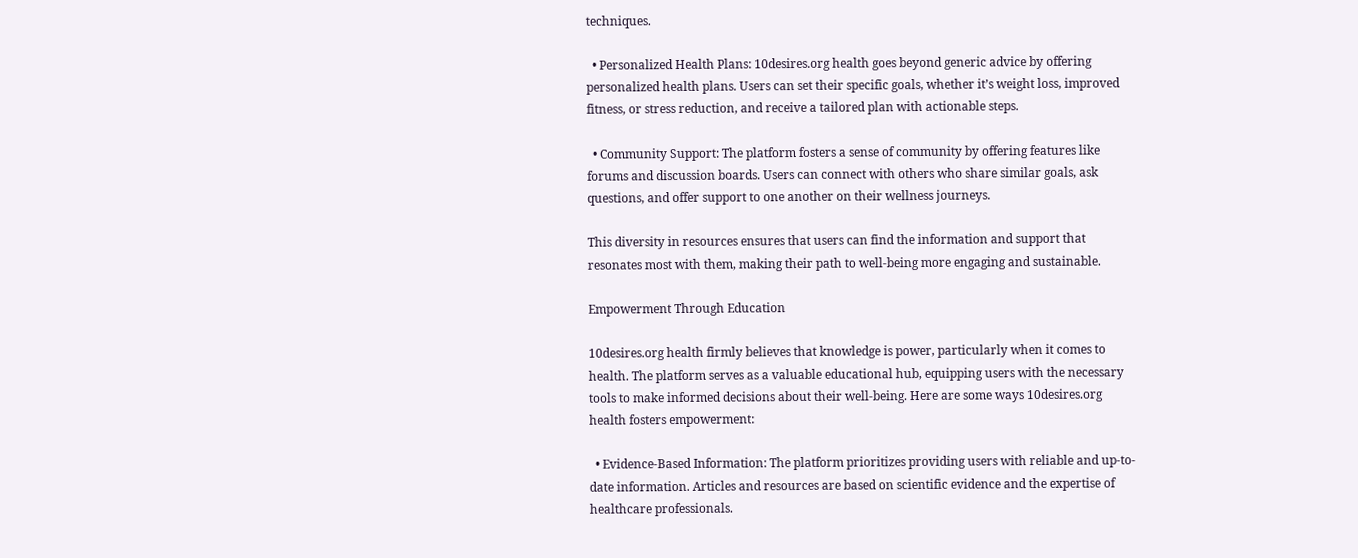techniques.

  • Personalized Health Plans: 10desires.org health goes beyond generic advice by offering personalized health plans. Users can set their specific goals, whether it’s weight loss, improved fitness, or stress reduction, and receive a tailored plan with actionable steps.

  • Community Support: The platform fosters a sense of community by offering features like forums and discussion boards. Users can connect with others who share similar goals, ask questions, and offer support to one another on their wellness journeys.

This diversity in resources ensures that users can find the information and support that resonates most with them, making their path to well-being more engaging and sustainable.

Empowerment Through Education

10desires.org health firmly believes that knowledge is power, particularly when it comes to health. The platform serves as a valuable educational hub, equipping users with the necessary tools to make informed decisions about their well-being. Here are some ways 10desires.org health fosters empowerment:

  • Evidence-Based Information: The platform prioritizes providing users with reliable and up-to-date information. Articles and resources are based on scientific evidence and the expertise of healthcare professionals.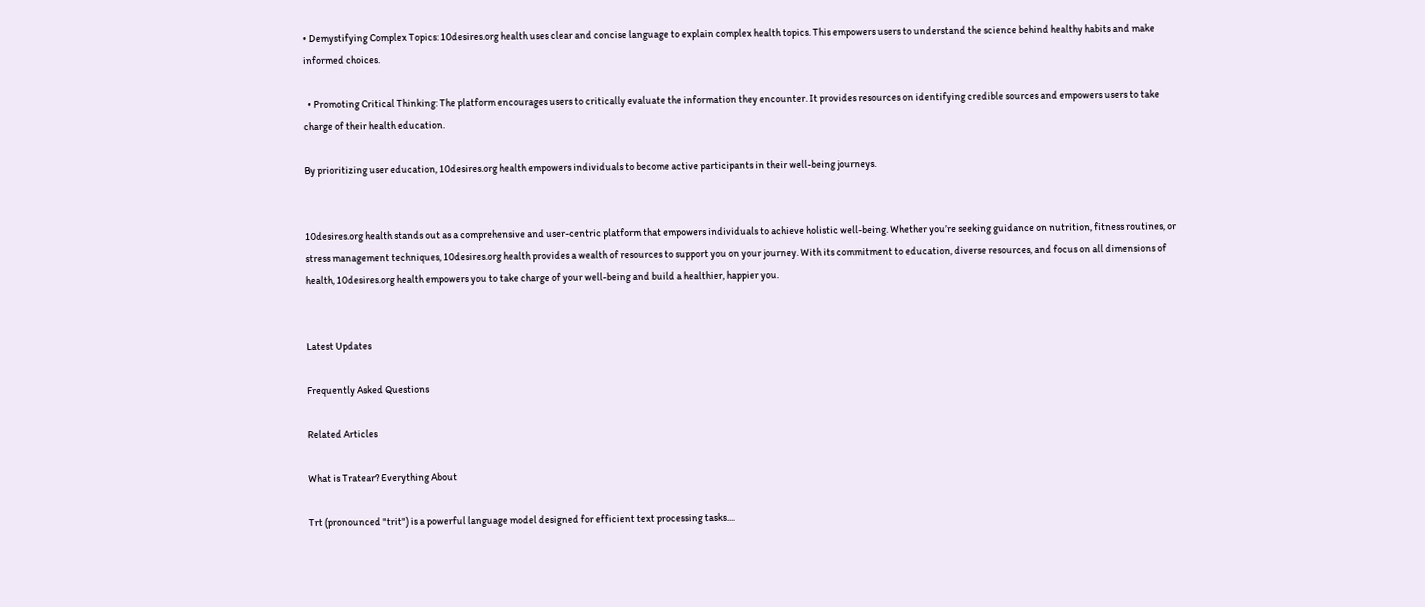• Demystifying Complex Topics: 10desires.org health uses clear and concise language to explain complex health topics. This empowers users to understand the science behind healthy habits and make informed choices.

  • Promoting Critical Thinking: The platform encourages users to critically evaluate the information they encounter. It provides resources on identifying credible sources and empowers users to take charge of their health education.

By prioritizing user education, 10desires.org health empowers individuals to become active participants in their well-being journeys.


10desires.org health stands out as a comprehensive and user-centric platform that empowers individuals to achieve holistic well-being. Whether you’re seeking guidance on nutrition, fitness routines, or stress management techniques, 10desires.org health provides a wealth of resources to support you on your journey. With its commitment to education, diverse resources, and focus on all dimensions of health, 10desires.org health empowers you to take charge of your well-being and build a healthier, happier you.


Latest Updates

Frequently Asked Questions

Related Articles

What is Tratear? Everything About

Trt (pronounced "trit") is a powerful language model designed for efficient text processing tasks....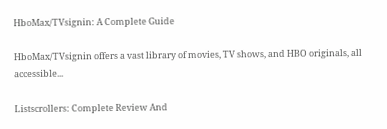HboMax/TVsignin: A Complete Guide

HboMax/TVsignin offers a vast library of movies, TV shows, and HBO originals, all accessible...

Listscrollers: Complete Review And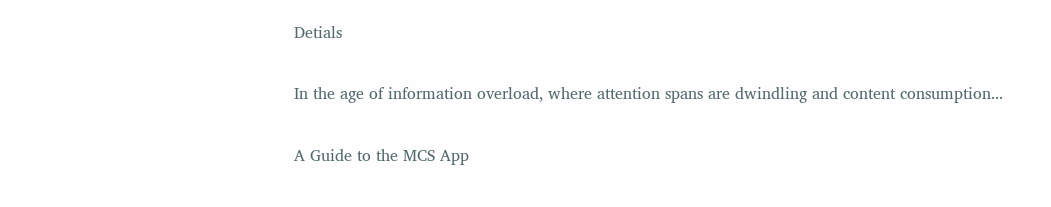Detials

In the age of information overload, where attention spans are dwindling and content consumption...

A Guide to the MCS App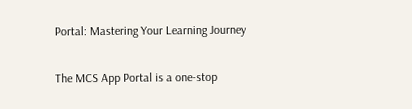Portal: Mastering Your Learning Journey

The MCS App Portal is a one-stop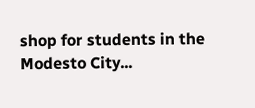shop for students in the Modesto City...